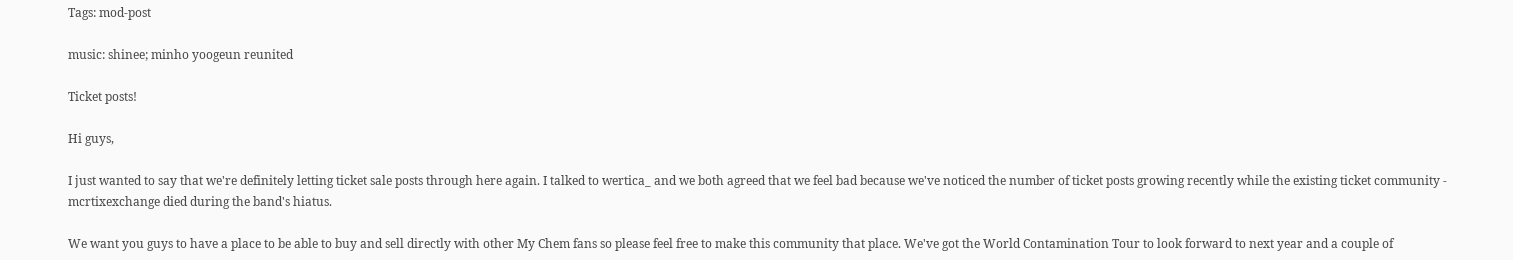Tags: mod-post

music: shinee; minho yoogeun reunited

Ticket posts!

Hi guys,

I just wanted to say that we're definitely letting ticket sale posts through here again. I talked to wertica_ and we both agreed that we feel bad because we've noticed the number of ticket posts growing recently while the existing ticket community - mcrtixexchange died during the band's hiatus.

We want you guys to have a place to be able to buy and sell directly with other My Chem fans so please feel free to make this community that place. We've got the World Contamination Tour to look forward to next year and a couple of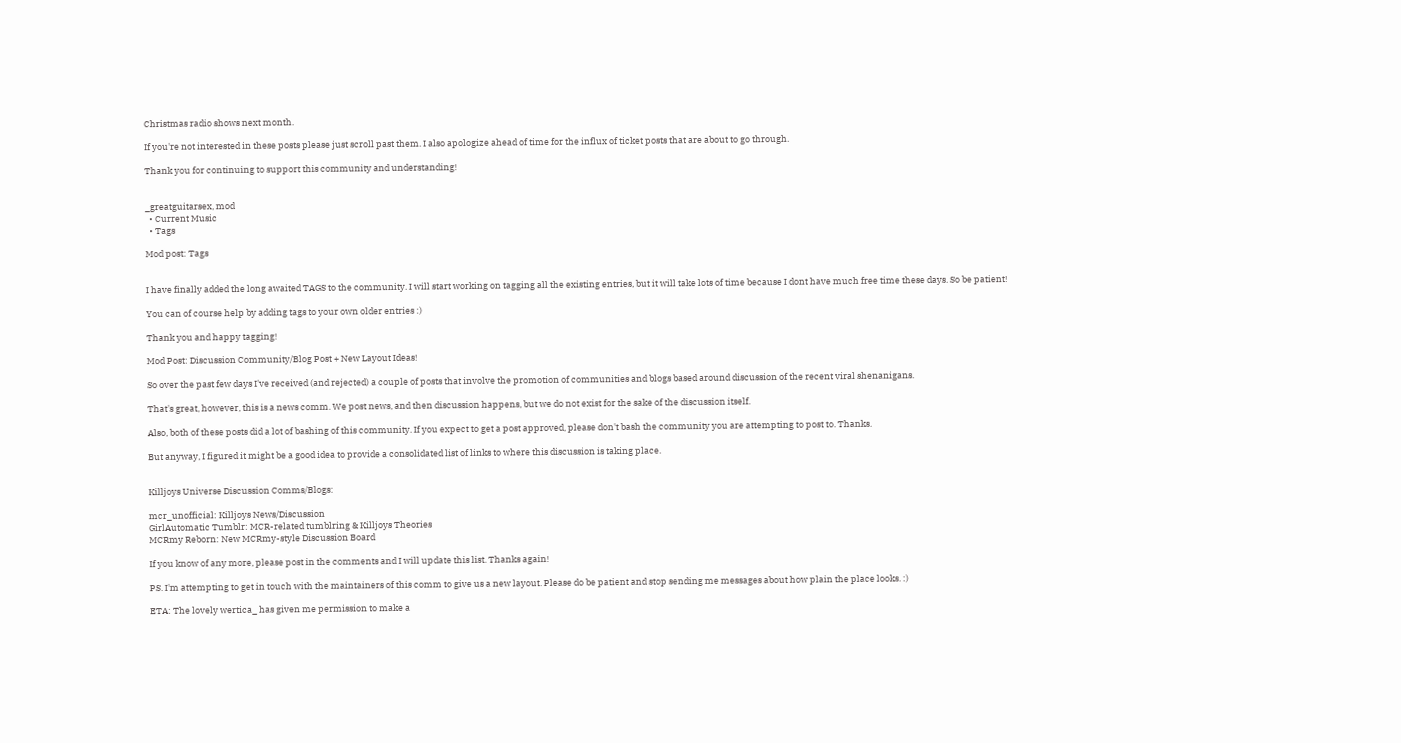Christmas radio shows next month.

If you're not interested in these posts please just scroll past them. I also apologize ahead of time for the influx of ticket posts that are about to go through.

Thank you for continuing to support this community and understanding!


_greatguitarsex, mod
  • Current Music
  • Tags

Mod post: Tags


I have finally added the long awaited TAGS to the community. I will start working on tagging all the existing entries, but it will take lots of time because I dont have much free time these days. So be patient!

You can of course help by adding tags to your own older entries :)

Thank you and happy tagging!

Mod Post: Discussion Community/Blog Post + New Layout Ideas!

So over the past few days I've received (and rejected) a couple of posts that involve the promotion of communities and blogs based around discussion of the recent viral shenanigans.

That's great, however, this is a news comm. We post news, and then discussion happens, but we do not exist for the sake of the discussion itself.

Also, both of these posts did a lot of bashing of this community. If you expect to get a post approved, please don't bash the community you are attempting to post to. Thanks.

But anyway, I figured it might be a good idea to provide a consolidated list of links to where this discussion is taking place.


Killjoys Universe Discussion Comms/Blogs:

mcr_unofficial: Killjoys News/Discussion
GirlAutomatic Tumblr: MCR-related tumblring & Killjoys Theories
MCRmy Reborn: New MCRmy-style Discussion Board

If you know of any more, please post in the comments and I will update this list. Thanks again!

PS. I'm attempting to get in touch with the maintainers of this comm to give us a new layout. Please do be patient and stop sending me messages about how plain the place looks. :)

ETA: The lovely wertica_ has given me permission to make a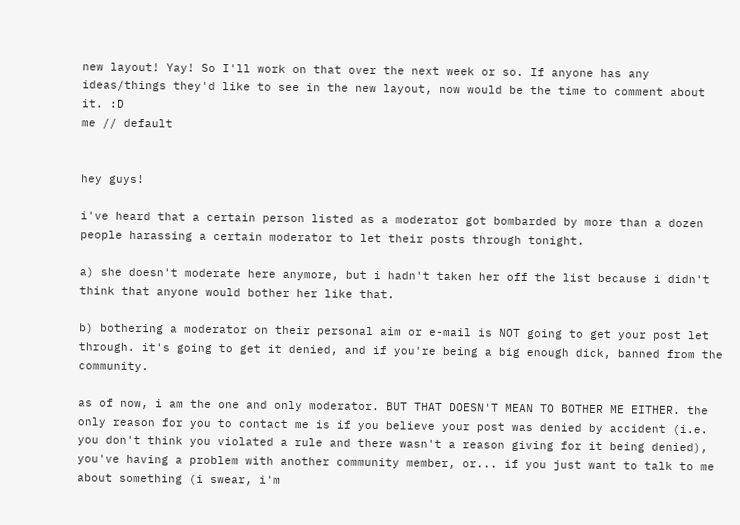new layout! Yay! So I'll work on that over the next week or so. If anyone has any ideas/things they'd like to see in the new layout, now would be the time to comment about it. :D
me // default


hey guys!

i've heard that a certain person listed as a moderator got bombarded by more than a dozen people harassing a certain moderator to let their posts through tonight.

a) she doesn't moderate here anymore, but i hadn't taken her off the list because i didn't think that anyone would bother her like that.

b) bothering a moderator on their personal aim or e-mail is NOT going to get your post let through. it's going to get it denied, and if you're being a big enough dick, banned from the community.

as of now, i am the one and only moderator. BUT THAT DOESN'T MEAN TO BOTHER ME EITHER. the only reason for you to contact me is if you believe your post was denied by accident (i.e. you don't think you violated a rule and there wasn't a reason giving for it being denied), you've having a problem with another community member, or... if you just want to talk to me about something (i swear, i'm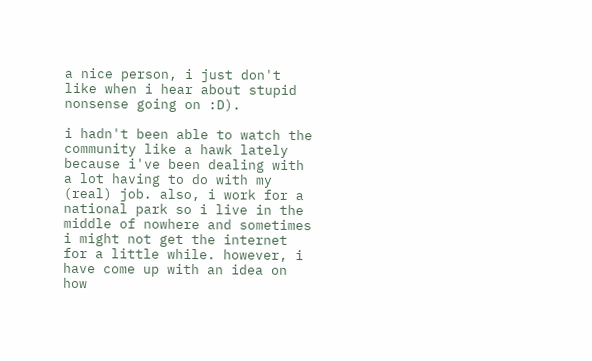a nice person, i just don't like when i hear about stupid nonsense going on :D).

i hadn't been able to watch the community like a hawk lately because i've been dealing with a lot having to do with my (real) job. also, i work for a national park so i live in the middle of nowhere and sometimes i might not get the internet for a little while. however, i have come up with an idea on how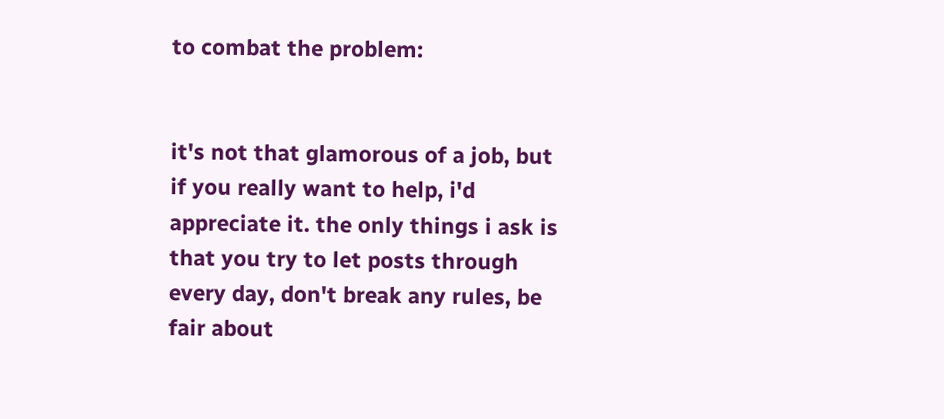to combat the problem:


it's not that glamorous of a job, but if you really want to help, i'd appreciate it. the only things i ask is that you try to let posts through every day, don't break any rules, be fair about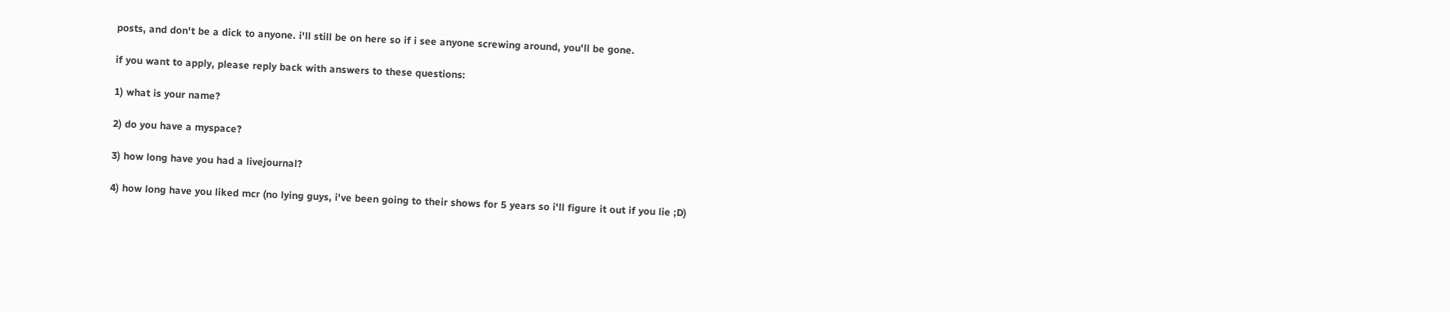posts, and don't be a dick to anyone. i'll still be on here so if i see anyone screwing around, you'll be gone.

if you want to apply, please reply back with answers to these questions:

1) what is your name?

2) do you have a myspace?

3) how long have you had a livejournal?

4) how long have you liked mcr (no lying guys, i've been going to their shows for 5 years so i'll figure it out if you lie ;D)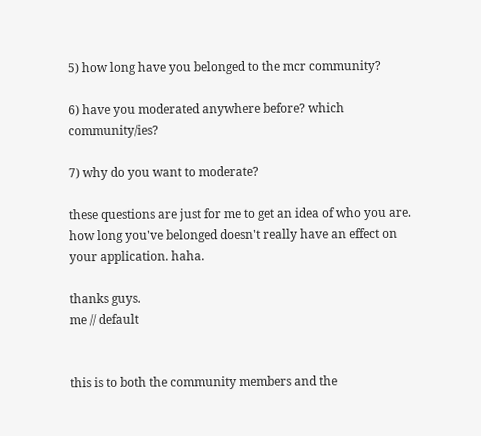5) how long have you belonged to the mcr community?

6) have you moderated anywhere before? which community/ies?

7) why do you want to moderate?

these questions are just for me to get an idea of who you are. how long you've belonged doesn't really have an effect on your application. haha.

thanks guys.
me // default


this is to both the community members and the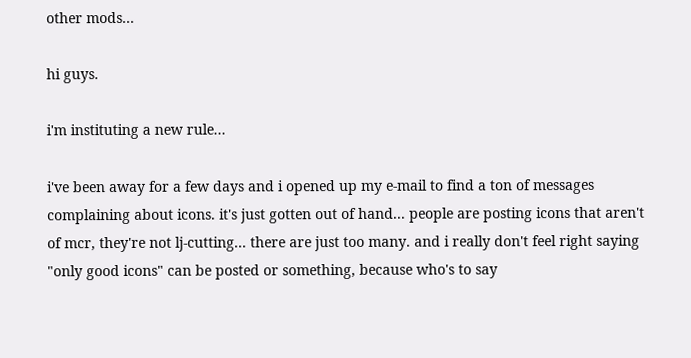other mods...

hi guys.

i'm instituting a new rule...

i've been away for a few days and i opened up my e-mail to find a ton of messages complaining about icons. it's just gotten out of hand... people are posting icons that aren't of mcr, they're not lj-cutting... there are just too many. and i really don't feel right saying "only good icons" can be posted or something, because who's to say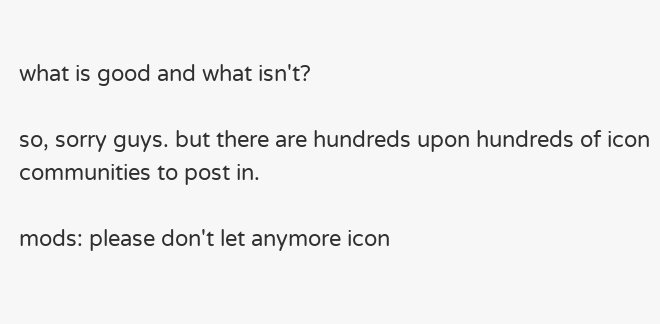what is good and what isn't?

so, sorry guys. but there are hundreds upon hundreds of icon communities to post in.

mods: please don't let anymore icon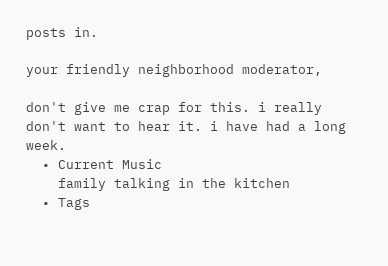posts in.

your friendly neighborhood moderator,

don't give me crap for this. i really don't want to hear it. i have had a long week.
  • Current Music
    family talking in the kitchen
  • Tags